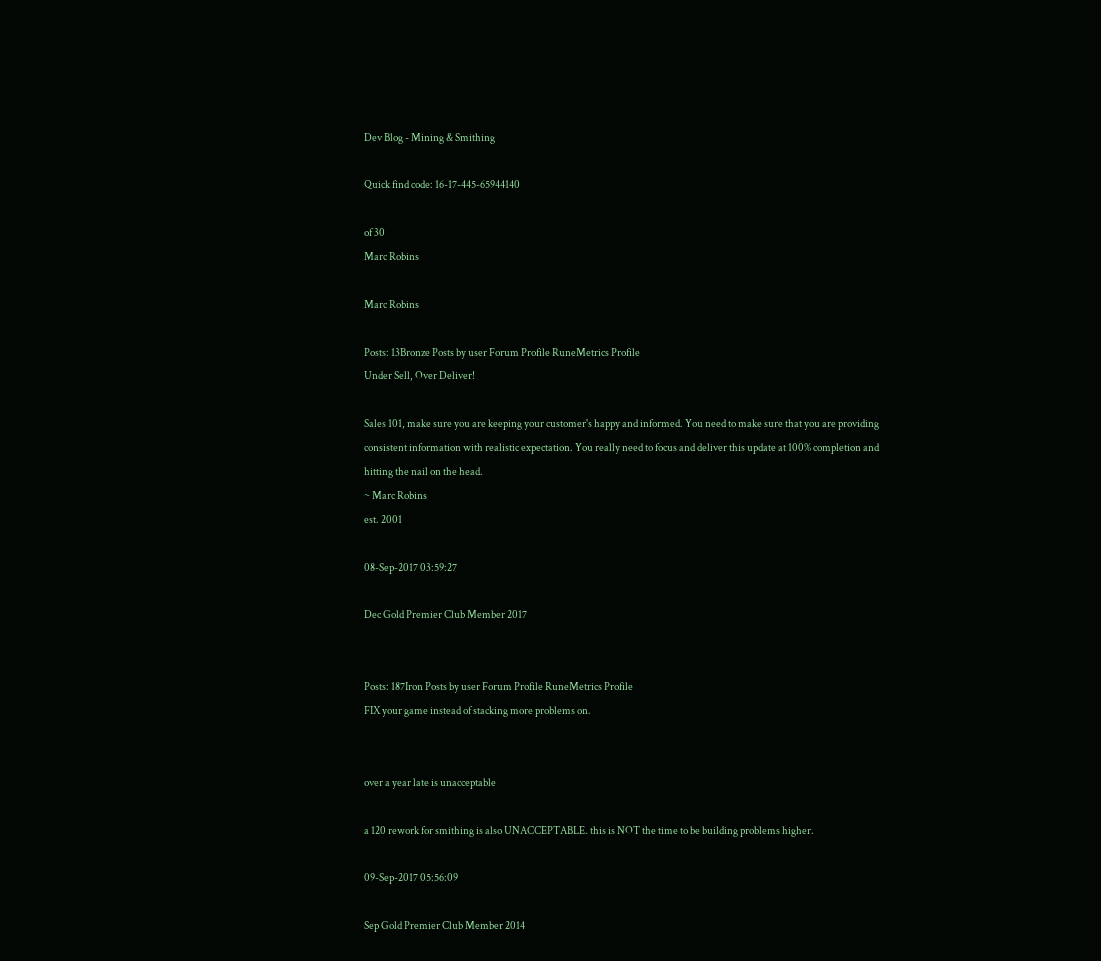Dev Blog - Mining & Smithing

Quick find code: 16-17-445-65944140

of 30
Marc Robins

Marc Robins

Posts: 13Bronze Posts by user Forum Profile RuneMetrics Profile
Under Sell, Over Deliver!

Sales 101, make sure you are keeping your customer's happy and informed. You need to make sure that you are providing consistent information with realistic expectation. You really need to focus and deliver this update at 100% completion and hitting the nail on the head.
~ Marc Robins
est. 2001

08-Sep-2017 03:59:27

Dec Gold Premier Club Member 2017


Posts: 187Iron Posts by user Forum Profile RuneMetrics Profile
FIX your game instead of stacking more problems on.


over a year late is unacceptable

a 120 rework for smithing is also UNACCEPTABLE. this is NOT the time to be building problems higher.

09-Sep-2017 05:56:09

Sep Gold Premier Club Member 2014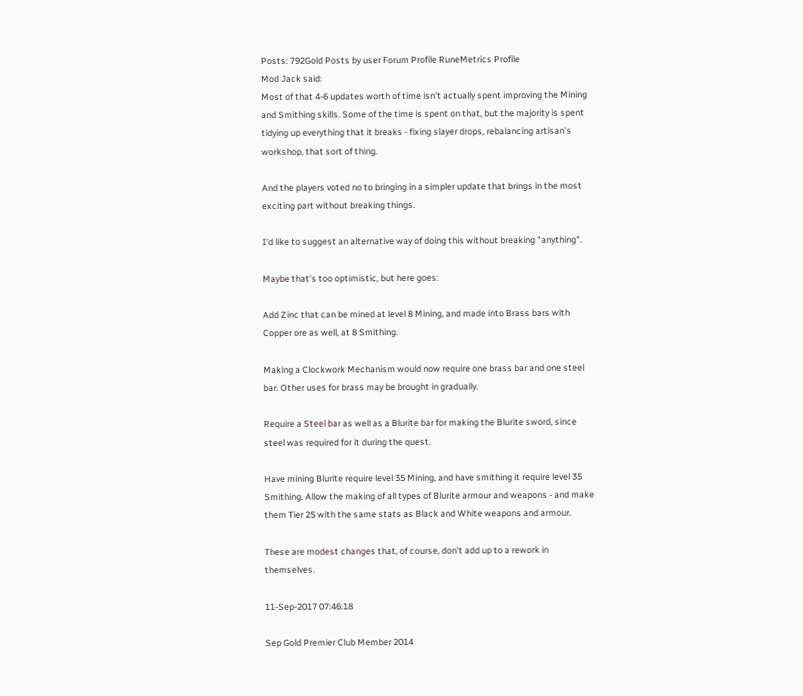Posts: 792Gold Posts by user Forum Profile RuneMetrics Profile
Mod Jack said:
Most of that 4-6 updates worth of time isn't actually spent improving the Mining and Smithing skills. Some of the time is spent on that, but the majority is spent tidying up everything that it breaks - fixing slayer drops, rebalancing artisan's workshop, that sort of thing.

And the players voted no to bringing in a simpler update that brings in the most exciting part without breaking things.

I'd like to suggest an alternative way of doing this without breaking "anything".

Maybe that's too optimistic, but here goes:

Add Zinc that can be mined at level 8 Mining, and made into Brass bars with Copper ore as well, at 8 Smithing.

Making a Clockwork Mechanism would now require one brass bar and one steel bar. Other uses for brass may be brought in gradually.

Require a Steel bar as well as a Blurite bar for making the Blurite sword, since steel was required for it during the quest.

Have mining Blurite require level 35 Mining, and have smithing it require level 35 Smithing. Allow the making of all types of Blurite armour and weapons - and make them Tier 25 with the same stats as Black and White weapons and armour.

These are modest changes that, of course, don't add up to a rework in themselves.

11-Sep-2017 07:46:18

Sep Gold Premier Club Member 2014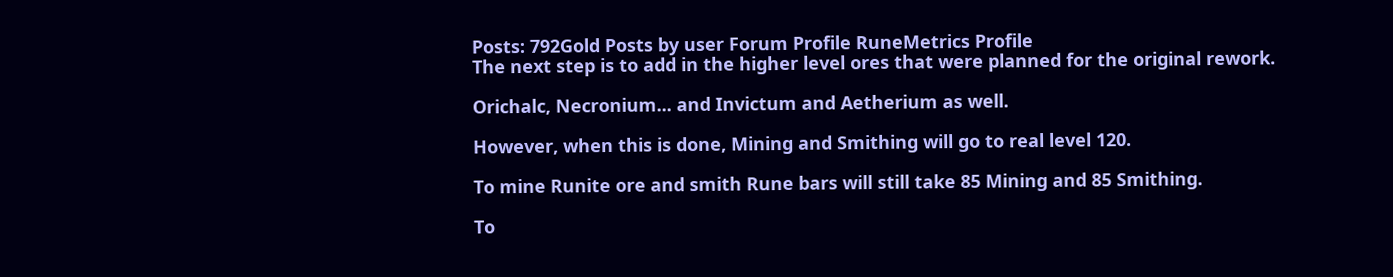Posts: 792Gold Posts by user Forum Profile RuneMetrics Profile
The next step is to add in the higher level ores that were planned for the original rework.

Orichalc, Necronium... and Invictum and Aetherium as well.

However, when this is done, Mining and Smithing will go to real level 120.

To mine Runite ore and smith Rune bars will still take 85 Mining and 85 Smithing.

To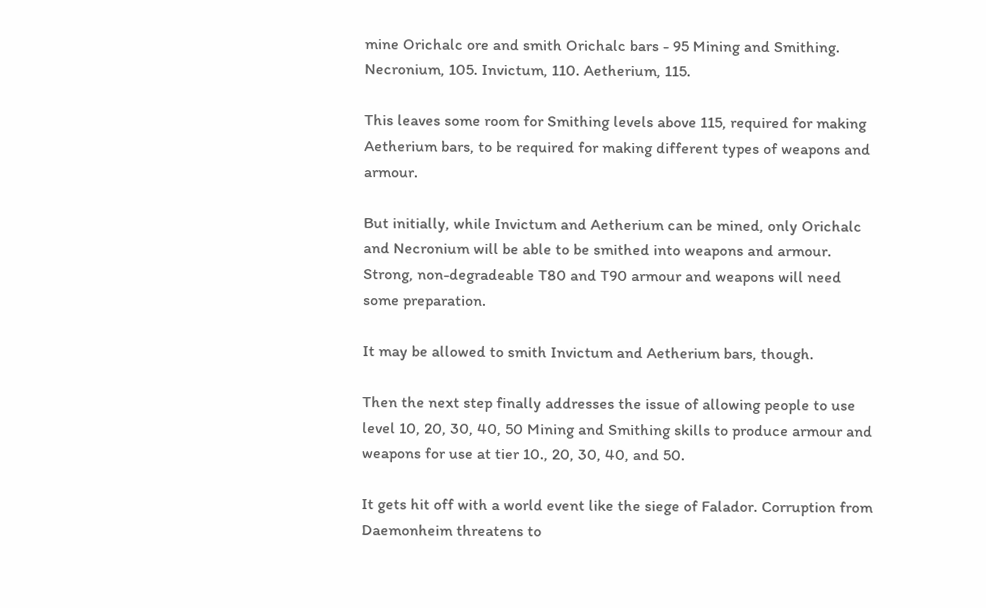mine Orichalc ore and smith Orichalc bars - 95 Mining and Smithing.
Necronium, 105. Invictum, 110. Aetherium, 115.

This leaves some room for Smithing levels above 115, required for making Aetherium bars, to be required for making different types of weapons and armour.

But initially, while Invictum and Aetherium can be mined, only Orichalc and Necronium will be able to be smithed into weapons and armour. Strong, non-degradeable T80 and T90 armour and weapons will need some preparation.

It may be allowed to smith Invictum and Aetherium bars, though.

Then the next step finally addresses the issue of allowing people to use level 10, 20, 30, 40, 50 Mining and Smithing skills to produce armour and weapons for use at tier 10., 20, 30, 40, and 50.

It gets hit off with a world event like the siege of Falador. Corruption from Daemonheim threatens to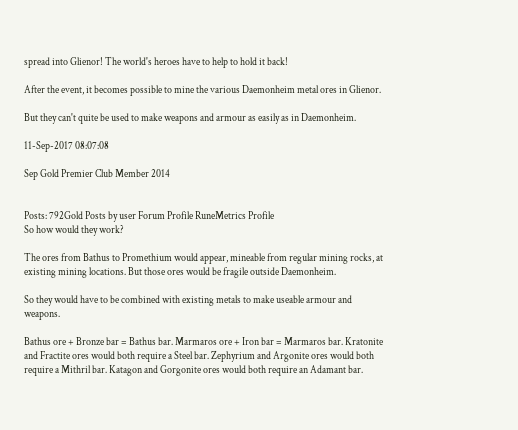spread into Glienor! The world's heroes have to help to hold it back!

After the event, it becomes possible to mine the various Daemonheim metal ores in Glienor.

But they can't quite be used to make weapons and armour as easily as in Daemonheim.

11-Sep-2017 08:07:08

Sep Gold Premier Club Member 2014


Posts: 792Gold Posts by user Forum Profile RuneMetrics Profile
So how would they work?

The ores from Bathus to Promethium would appear, mineable from regular mining rocks, at existing mining locations. But those ores would be fragile outside Daemonheim.

So they would have to be combined with existing metals to make useable armour and weapons.

Bathus ore + Bronze bar = Bathus bar. Marmaros ore + Iron bar = Marmaros bar. Kratonite and Fractite ores would both require a Steel bar. Zephyrium and Argonite ores would both require a Mithril bar. Katagon and Gorgonite ores would both require an Adamant bar.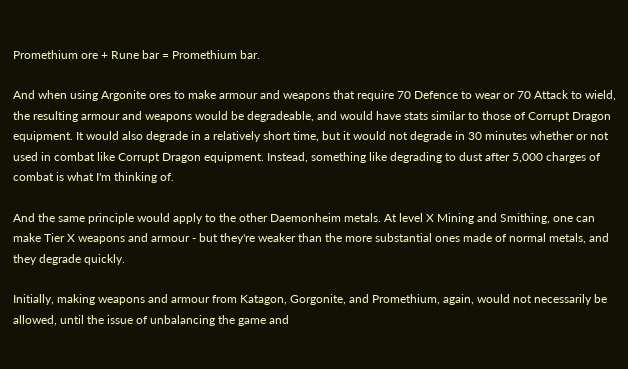Promethium ore + Rune bar = Promethium bar.

And when using Argonite ores to make armour and weapons that require 70 Defence to wear or 70 Attack to wield, the resulting armour and weapons would be degradeable, and would have stats similar to those of Corrupt Dragon equipment. It would also degrade in a relatively short time, but it would not degrade in 30 minutes whether or not used in combat like Corrupt Dragon equipment. Instead, something like degrading to dust after 5,000 charges of combat is what I'm thinking of.

And the same principle would apply to the other Daemonheim metals. At level X Mining and Smithing, one can make Tier X weapons and armour - but they're weaker than the more substantial ones made of normal metals, and they degrade quickly.

Initially, making weapons and armour from Katagon, Gorgonite, and Promethium, again, would not necessarily be allowed, until the issue of unbalancing the game and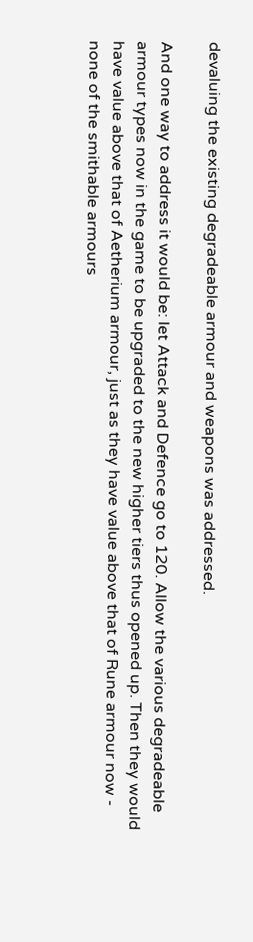devaluing the existing degradeable armour and weapons was addressed.

And one way to address it would be: let Attack and Defence go to 120. Allow the various degradeable armour types now in the game to be upgraded to the new higher tiers thus opened up. Then they would have value above that of Aetherium armour, just as they have value above that of Rune armour now - none of the smithable armours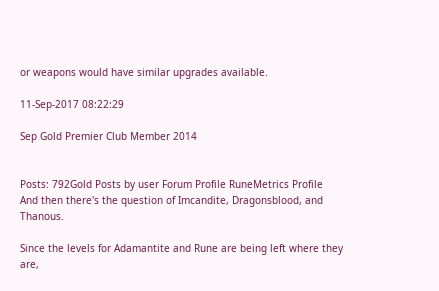or weapons would have similar upgrades available.

11-Sep-2017 08:22:29

Sep Gold Premier Club Member 2014


Posts: 792Gold Posts by user Forum Profile RuneMetrics Profile
And then there's the question of Imcandite, Dragonsblood, and Thanous.

Since the levels for Adamantite and Rune are being left where they are,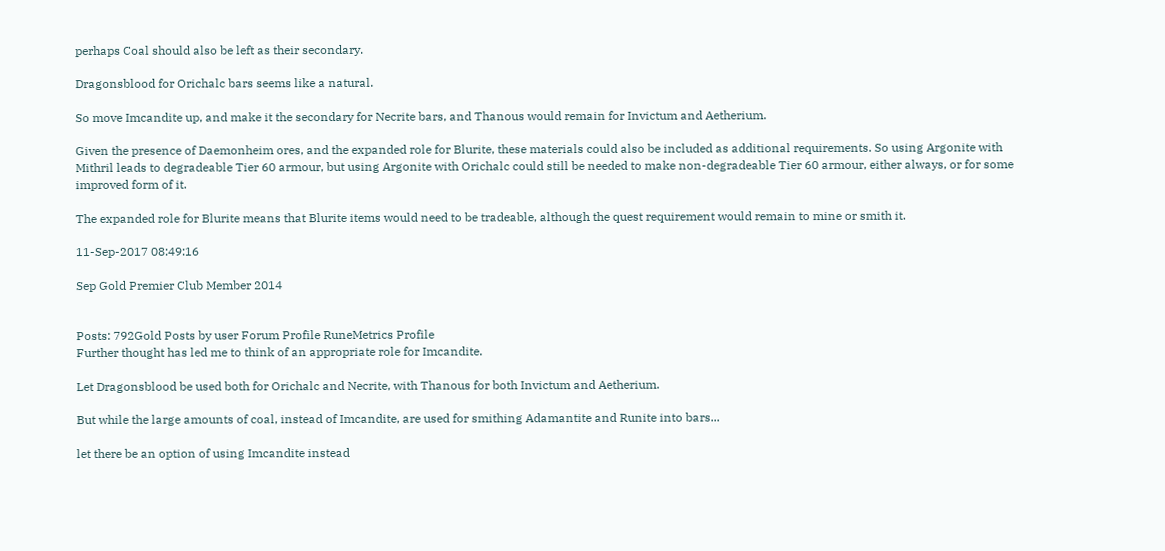perhaps Coal should also be left as their secondary.

Dragonsblood for Orichalc bars seems like a natural.

So move Imcandite up, and make it the secondary for Necrite bars, and Thanous would remain for Invictum and Aetherium.

Given the presence of Daemonheim ores, and the expanded role for Blurite, these materials could also be included as additional requirements. So using Argonite with Mithril leads to degradeable Tier 60 armour, but using Argonite with Orichalc could still be needed to make non-degradeable Tier 60 armour, either always, or for some improved form of it.

The expanded role for Blurite means that Blurite items would need to be tradeable, although the quest requirement would remain to mine or smith it.

11-Sep-2017 08:49:16

Sep Gold Premier Club Member 2014


Posts: 792Gold Posts by user Forum Profile RuneMetrics Profile
Further thought has led me to think of an appropriate role for Imcandite.

Let Dragonsblood be used both for Orichalc and Necrite, with Thanous for both Invictum and Aetherium.

But while the large amounts of coal, instead of Imcandite, are used for smithing Adamantite and Runite into bars...

let there be an option of using Imcandite instead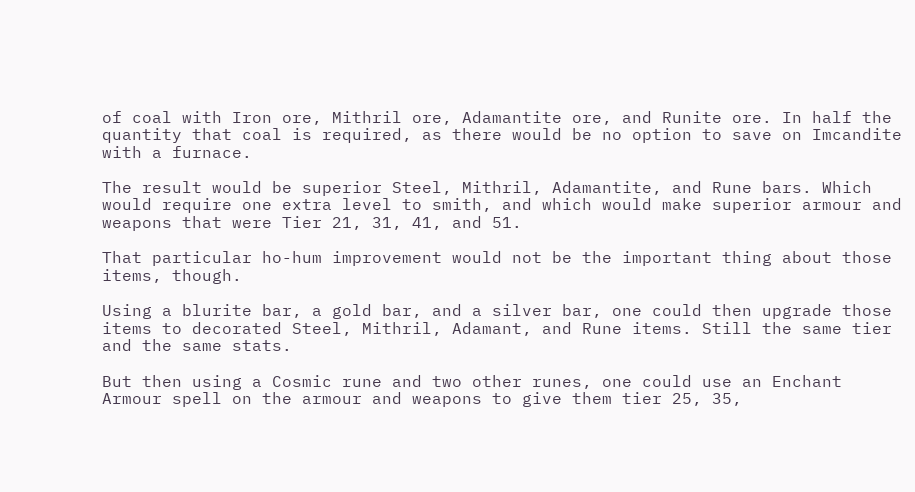of coal with Iron ore, Mithril ore, Adamantite ore, and Runite ore. In half the quantity that coal is required, as there would be no option to save on Imcandite with a furnace.

The result would be superior Steel, Mithril, Adamantite, and Rune bars. Which would require one extra level to smith, and which would make superior armour and weapons that were Tier 21, 31, 41, and 51.

That particular ho-hum improvement would not be the important thing about those items, though.

Using a blurite bar, a gold bar, and a silver bar, one could then upgrade those items to decorated Steel, Mithril, Adamant, and Rune items. Still the same tier and the same stats.

But then using a Cosmic rune and two other runes, one could use an Enchant Armour spell on the armour and weapons to give them tier 25, 35,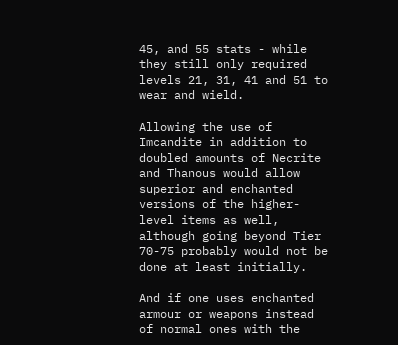45, and 55 stats - while they still only required levels 21, 31, 41 and 51 to wear and wield.

Allowing the use of Imcandite in addition to doubled amounts of Necrite and Thanous would allow superior and enchanted versions of the higher-level items as well, although going beyond Tier 70-75 probably would not be done at least initially.

And if one uses enchanted armour or weapons instead of normal ones with the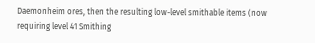Daemonheim ores, then the resulting low-level smithable items (now requiring level 41 Smithing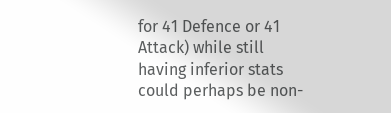for 41 Defence or 41 Attack) while still having inferior stats could perhaps be non-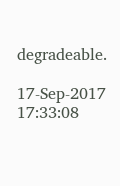degradeable.

17-Sep-2017 17:33:08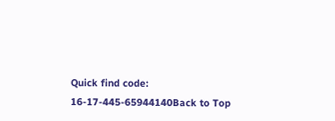Quick find code: 16-17-445-65944140Back to Top